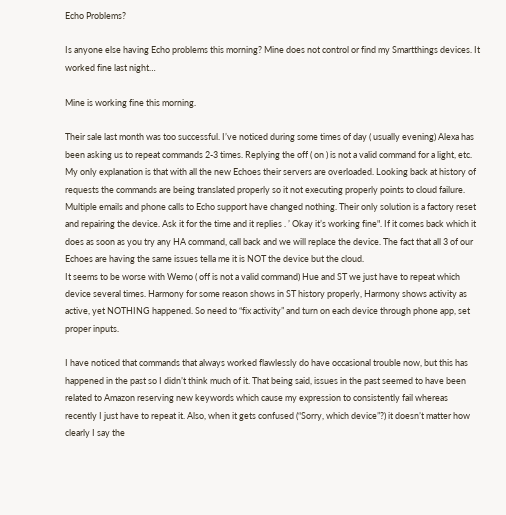Echo Problems?

Is anyone else having Echo problems this morning? Mine does not control or find my Smartthings devices. It worked fine last night…

Mine is working fine this morning.

Their sale last month was too successful. I’ve noticed during some times of day ( usually evening) Alexa has been asking us to repeat commands 2-3 times. Replying the off ( on ) is not a valid command for a light, etc.
My only explanation is that with all the new Echoes their servers are overloaded. Looking back at history of requests the commands are being translated properly so it not executing properly points to cloud failure. Multiple emails and phone calls to Echo support have changed nothing. Their only solution is a factory reset and repairing the device. Ask it for the time and it replies . ’ Okay it’s working fine". If it comes back which it does as soon as you try any HA command, call back and we will replace the device. The fact that all 3 of our Echoes are having the same issues tella me it is NOT the device but the cloud.
It seems to be worse with Wemo ( off is not a valid command) Hue and ST we just have to repeat which device several times. Harmony for some reason shows in ST history properly, Harmony shows activity as active, yet NOTHING happened. So need to “fix activity” and turn on each device through phone app, set proper inputs.

I have noticed that commands that always worked flawlessly do have occasional trouble now, but this has happened in the past so I didn’t think much of it. That being said, issues in the past seemed to have been related to Amazon reserving new keywords which cause my expression to consistently fail whereas recently I just have to repeat it. Also, when it gets confused (“Sorry, which device”?) it doesn’t matter how clearly I say the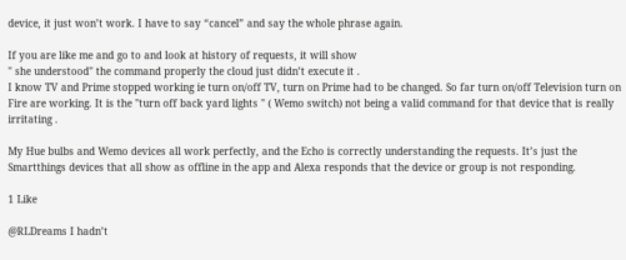device, it just won’t work. I have to say “cancel” and say the whole phrase again.

If you are like me and go to and look at history of requests, it will show
" she understood" the command properly the cloud just didn’t execute it .
I know TV and Prime stopped working ie turn on/off TV, turn on Prime had to be changed. So far turn on/off Television turn on Fire are working. It is the "turn off back yard lights " ( Wemo switch) not being a valid command for that device that is really irritating .

My Hue bulbs and Wemo devices all work perfectly, and the Echo is correctly understanding the requests. It’s just the Smartthings devices that all show as offline in the app and Alexa responds that the device or group is not responding.

1 Like

@RLDreams I hadn’t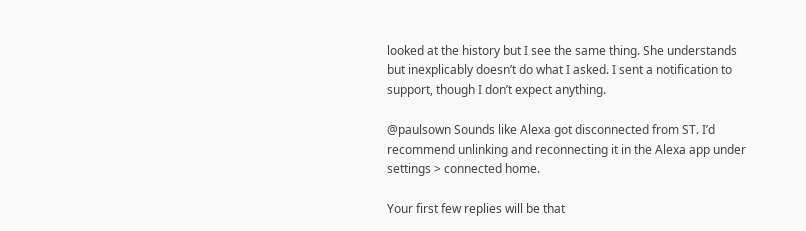looked at the history but I see the same thing. She understands but inexplicably doesn’t do what I asked. I sent a notification to support, though I don’t expect anything.

@paulsown Sounds like Alexa got disconnected from ST. I’d recommend unlinking and reconnecting it in the Alexa app under settings > connected home.

Your first few replies will be that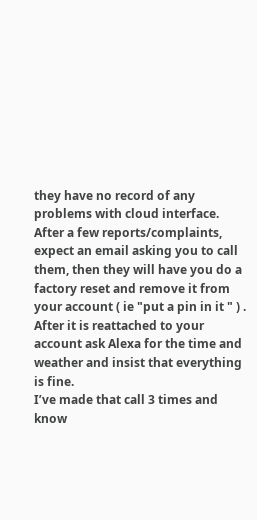they have no record of any problems with cloud interface. After a few reports/complaints, expect an email asking you to call them, then they will have you do a factory reset and remove it from your account ( ie "put a pin in it " ) . After it is reattached to your account ask Alexa for the time and weather and insist that everything is fine.
I’ve made that call 3 times and know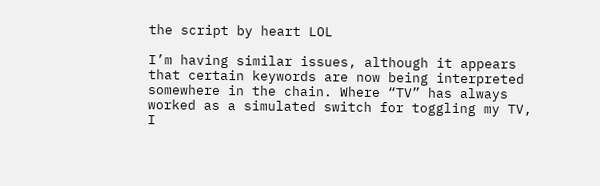the script by heart LOL

I’m having similar issues, although it appears that certain keywords are now being interpreted somewhere in the chain. Where “TV” has always worked as a simulated switch for toggling my TV, I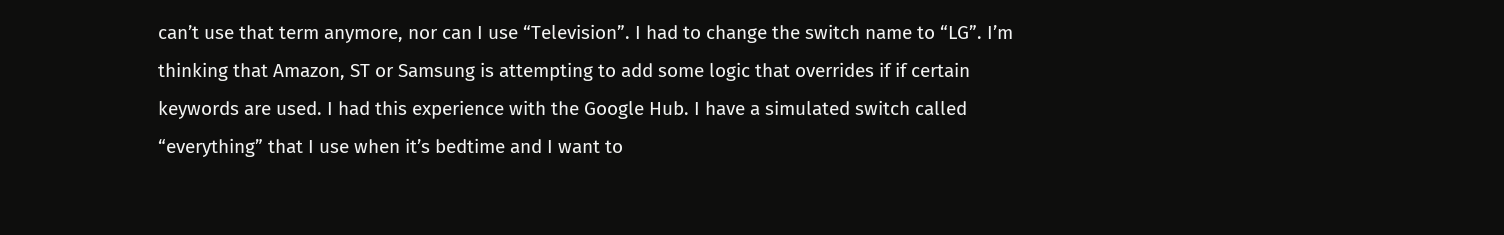can’t use that term anymore, nor can I use “Television”. I had to change the switch name to “LG”. I’m thinking that Amazon, ST or Samsung is attempting to add some logic that overrides if if certain keywords are used. I had this experience with the Google Hub. I have a simulated switch called “everything” that I use when it’s bedtime and I want to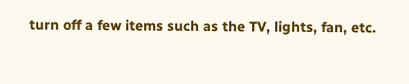turn off a few items such as the TV, lights, fan, etc.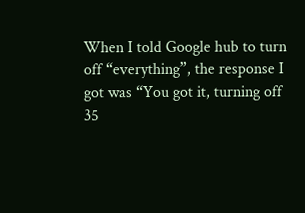When I told Google hub to turn off “everything”, the response I got was “You got it, turning off 35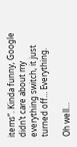items”. Kinda funny, Google didn’t care about my everything switch, it just turned off… Everything.

Oh well…